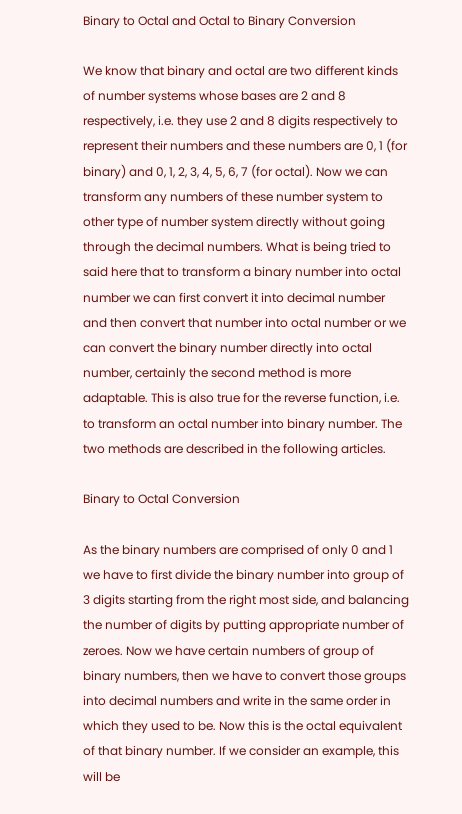Binary to Octal and Octal to Binary Conversion

We know that binary and octal are two different kinds of number systems whose bases are 2 and 8 respectively, i.e. they use 2 and 8 digits respectively to represent their numbers and these numbers are 0, 1 (for binary) and 0, 1, 2, 3, 4, 5, 6, 7 (for octal). Now we can transform any numbers of these number system to other type of number system directly without going through the decimal numbers. What is being tried to said here that to transform a binary number into octal number we can first convert it into decimal number and then convert that number into octal number or we can convert the binary number directly into octal number, certainly the second method is more adaptable. This is also true for the reverse function, i.e. to transform an octal number into binary number. The two methods are described in the following articles.

Binary to Octal Conversion

As the binary numbers are comprised of only 0 and 1 we have to first divide the binary number into group of 3 digits starting from the right most side, and balancing the number of digits by putting appropriate number of zeroes. Now we have certain numbers of group of binary numbers, then we have to convert those groups into decimal numbers and write in the same order in which they used to be. Now this is the octal equivalent of that binary number. If we consider an example, this will be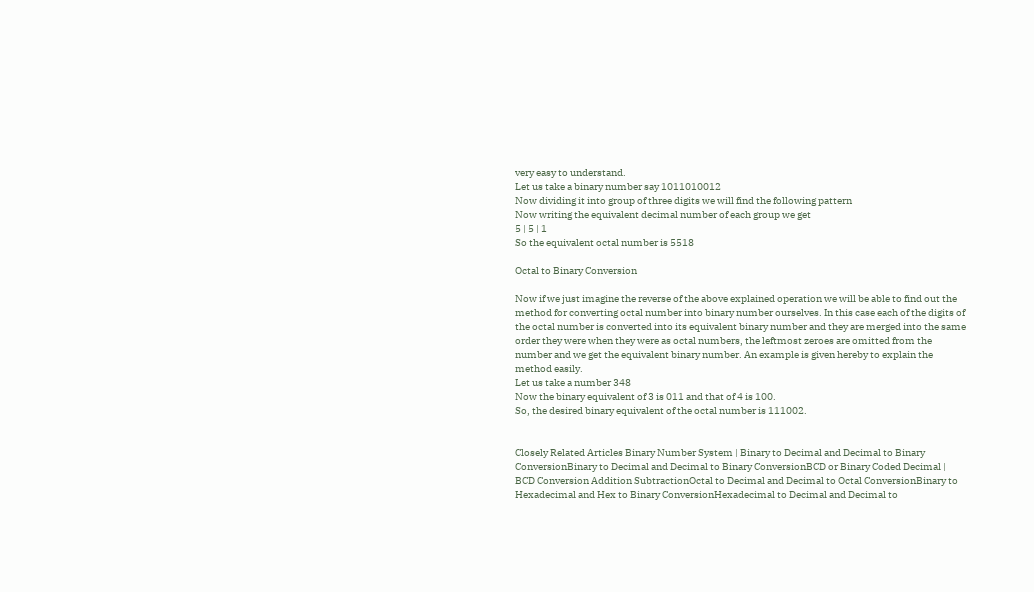very easy to understand.
Let us take a binary number say 1011010012
Now dividing it into group of three digits we will find the following pattern
Now writing the equivalent decimal number of each group we get
5 | 5 | 1
So the equivalent octal number is 5518

Octal to Binary Conversion

Now if we just imagine the reverse of the above explained operation we will be able to find out the method for converting octal number into binary number ourselves. In this case each of the digits of the octal number is converted into its equivalent binary number and they are merged into the same order they were when they were as octal numbers, the leftmost zeroes are omitted from the number and we get the equivalent binary number. An example is given hereby to explain the method easily.
Let us take a number 348
Now the binary equivalent of 3 is 011 and that of 4 is 100.
So, the desired binary equivalent of the octal number is 111002.


Closely Related Articles Binary Number System | Binary to Decimal and Decimal to Binary ConversionBinary to Decimal and Decimal to Binary ConversionBCD or Binary Coded Decimal | BCD Conversion Addition SubtractionOctal to Decimal and Decimal to Octal ConversionBinary to Hexadecimal and Hex to Binary ConversionHexadecimal to Decimal and Decimal to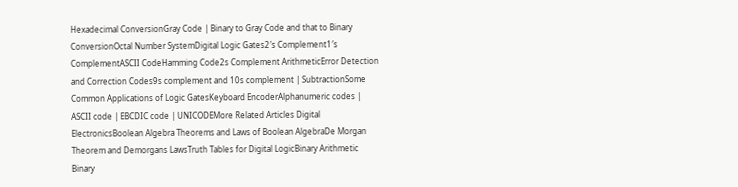Hexadecimal ConversionGray Code | Binary to Gray Code and that to Binary ConversionOctal Number SystemDigital Logic Gates2′s Complement1′s ComplementASCII CodeHamming Code2s Complement ArithmeticError Detection and Correction Codes9s complement and 10s complement | SubtractionSome Common Applications of Logic GatesKeyboard EncoderAlphanumeric codes | ASCII code | EBCDIC code | UNICODEMore Related Articles Digital ElectronicsBoolean Algebra Theorems and Laws of Boolean AlgebraDe Morgan Theorem and Demorgans LawsTruth Tables for Digital LogicBinary Arithmetic Binary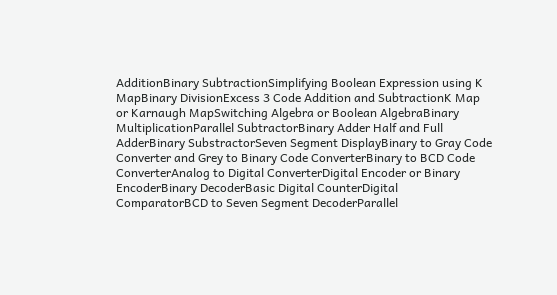AdditionBinary SubtractionSimplifying Boolean Expression using K MapBinary DivisionExcess 3 Code Addition and SubtractionK Map or Karnaugh MapSwitching Algebra or Boolean AlgebraBinary MultiplicationParallel SubtractorBinary Adder Half and Full AdderBinary SubstractorSeven Segment DisplayBinary to Gray Code Converter and Grey to Binary Code ConverterBinary to BCD Code ConverterAnalog to Digital ConverterDigital Encoder or Binary EncoderBinary DecoderBasic Digital CounterDigital ComparatorBCD to Seven Segment DecoderParallel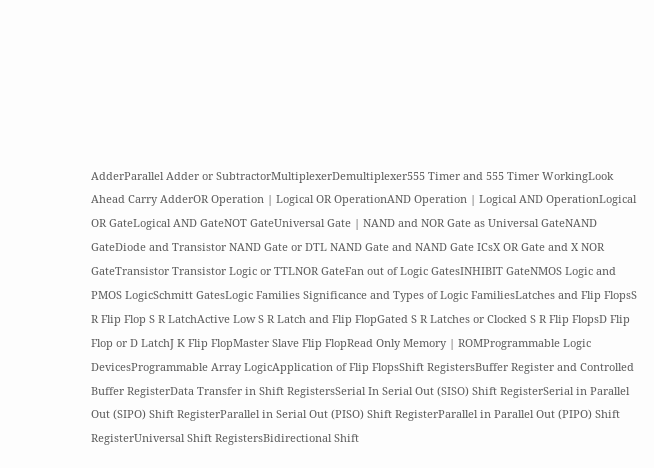AdderParallel Adder or SubtractorMultiplexerDemultiplexer555 Timer and 555 Timer WorkingLook Ahead Carry AdderOR Operation | Logical OR OperationAND Operation | Logical AND OperationLogical OR GateLogical AND GateNOT GateUniversal Gate | NAND and NOR Gate as Universal GateNAND GateDiode and Transistor NAND Gate or DTL NAND Gate and NAND Gate ICsX OR Gate and X NOR GateTransistor Transistor Logic or TTLNOR GateFan out of Logic GatesINHIBIT GateNMOS Logic and PMOS LogicSchmitt GatesLogic Families Significance and Types of Logic FamiliesLatches and Flip FlopsS R Flip Flop S R LatchActive Low S R Latch and Flip FlopGated S R Latches or Clocked S R Flip FlopsD Flip Flop or D LatchJ K Flip FlopMaster Slave Flip FlopRead Only Memory | ROMProgrammable Logic DevicesProgrammable Array LogicApplication of Flip FlopsShift RegistersBuffer Register and Controlled Buffer RegisterData Transfer in Shift RegistersSerial In Serial Out (SISO) Shift RegisterSerial in Parallel Out (SIPO) Shift RegisterParallel in Serial Out (PISO) Shift RegisterParallel in Parallel Out (PIPO) Shift RegisterUniversal Shift RegistersBidirectional Shift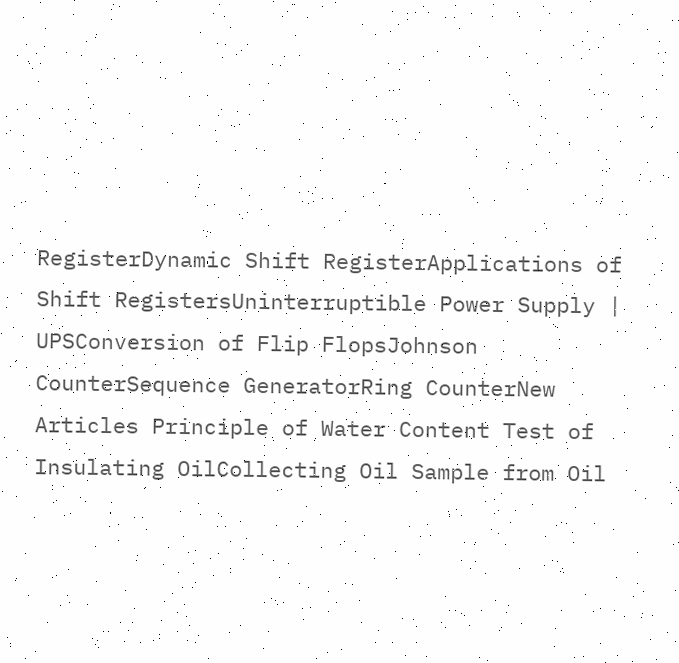RegisterDynamic Shift RegisterApplications of Shift RegistersUninterruptible Power Supply | UPSConversion of Flip FlopsJohnson CounterSequence GeneratorRing CounterNew Articles Principle of Water Content Test of Insulating OilCollecting Oil Sample from Oil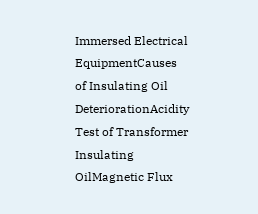Immersed Electrical EquipmentCauses of Insulating Oil DeteriorationAcidity Test of Transformer Insulating OilMagnetic Flux